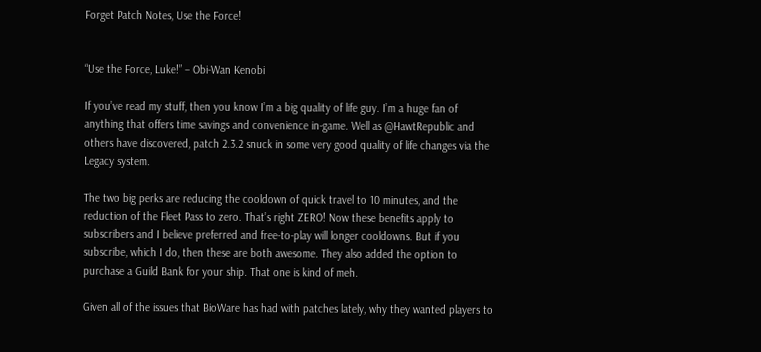Forget Patch Notes, Use the Force!


“Use the Force, Luke!” – Obi-Wan Kenobi

If you’ve read my stuff, then you know I’m a big quality of life guy. I’m a huge fan of anything that offers time savings and convenience in-game. Well as @HawtRepublic and others have discovered, patch 2.3.2 snuck in some very good quality of life changes via the Legacy system.

The two big perks are reducing the cooldown of quick travel to 10 minutes, and the reduction of the Fleet Pass to zero. That’s right ZERO! Now these benefits apply to subscribers and I believe preferred and free-to-play will longer cooldowns. But if you subscribe, which I do, then these are both awesome. They also added the option to purchase a Guild Bank for your ship. That one is kind of meh.

Given all of the issues that BioWare has had with patches lately, why they wanted players to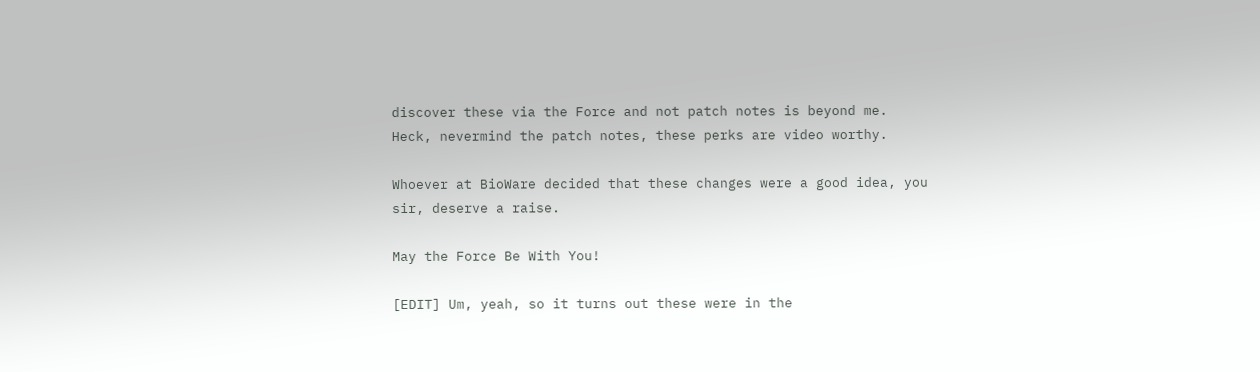discover these via the Force and not patch notes is beyond me. Heck, nevermind the patch notes, these perks are video worthy.

Whoever at BioWare decided that these changes were a good idea, you sir, deserve a raise.

May the Force Be With You!

[EDIT] Um, yeah, so it turns out these were in the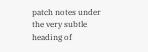patch notes under the very subtle heading of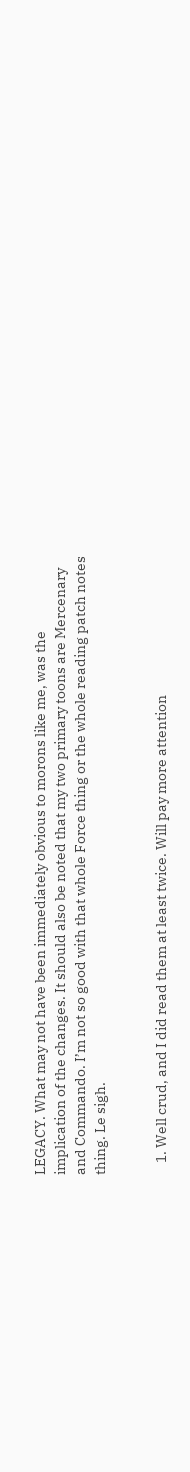LEGACY. What may not have been immediately obvious to morons like me, was the implication of the changes. It should also be noted that my two primary toons are Mercenary and Commando. I’m not so good with that whole Force thing or the whole reading patch notes thing. Le sigh.


    1. Well crud, and I did read them at least twice. Will pay more attention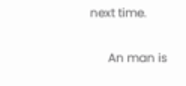next time.

      An man is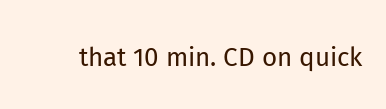that 10 min. CD on quick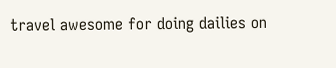travel awesome for doing dailies on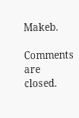Makeb.

Comments are closed.